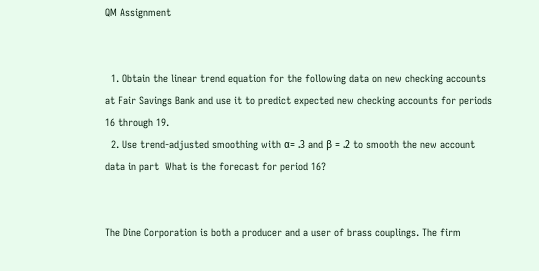QM Assignment


  1. Obtain the linear trend equation for the following data on new checking accounts at Fair Savings Bank and use it to predict expected new checking accounts for periods 16 through 19.
  2. Use trend-adjusted smoothing with α= .3 and β = .2 to smooth the new account data in part  What is the forecast for period 16?


The Dine Corporation is both a producer and a user of brass couplings. The firm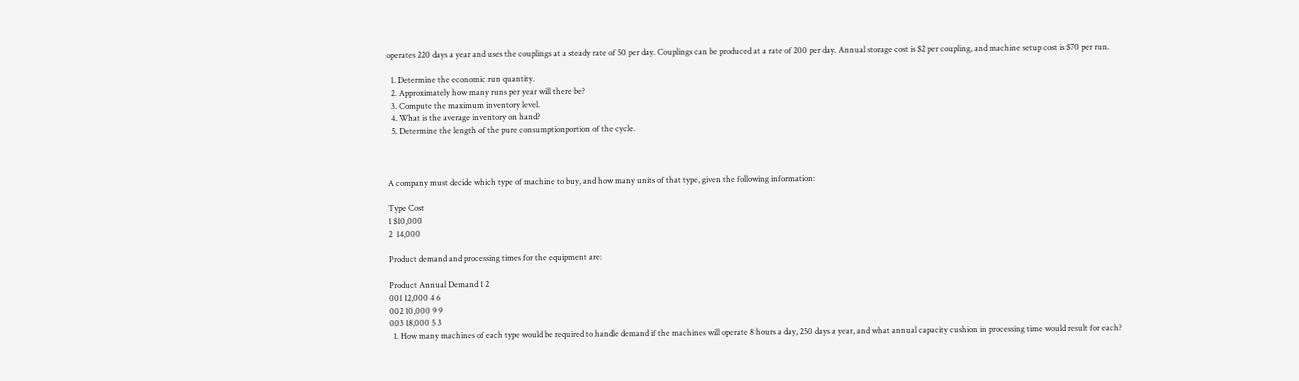operates 220 days a year and uses the couplings at a steady rate of 50 per day. Couplings can be produced at a rate of 200 per day. Annual storage cost is $2 per coupling, and machine setup cost is $70 per run.

  1. Determine the economic run quantity.
  2. Approximately how many runs per year will there be?
  3. Compute the maximum inventory level.
  4. What is the average inventory on hand?
  5. Determine the length of the pure consumptionportion of the cycle.



A company must decide which type of machine to buy, and how many units of that type, given the following information:

Type Cost
1 $10,000
2  14,000

Product demand and processing times for the equipment are:

Product Annual Demand 1 2
001 12,000 4 6
002 10,000 9 9
003 18,000 5 3
  1. How many machines of each type would be required to handle demand if the machines will operate 8 hours a day, 250 days a year, and what annual capacity cushion in processing time would result for each?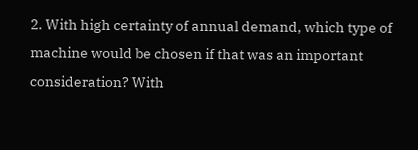2. With high certainty of annual demand, which type of machine would be chosen if that was an important consideration? With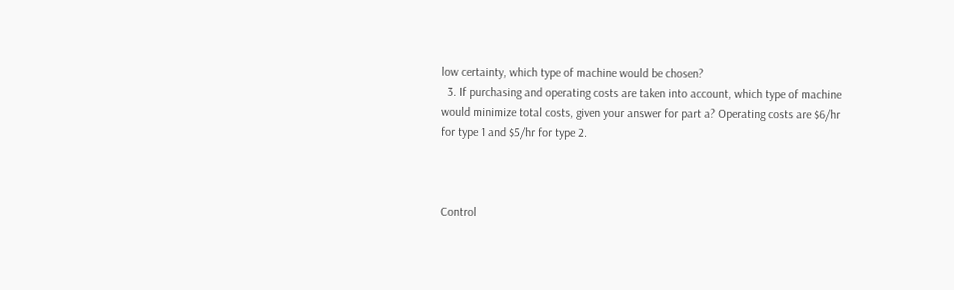low certainty, which type of machine would be chosen?
  3. If purchasing and operating costs are taken into account, which type of machine would minimize total costs, given your answer for part a? Operating costs are $6/hr for type 1 and $5/hr for type 2.



Control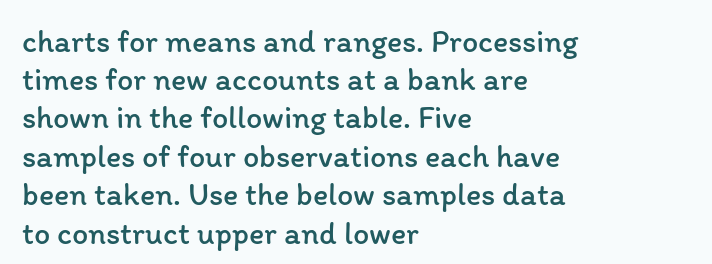charts for means and ranges. Processing times for new accounts at a bank are shown in the following table. Five samples of four observations each have been taken. Use the below samples data to construct upper and lower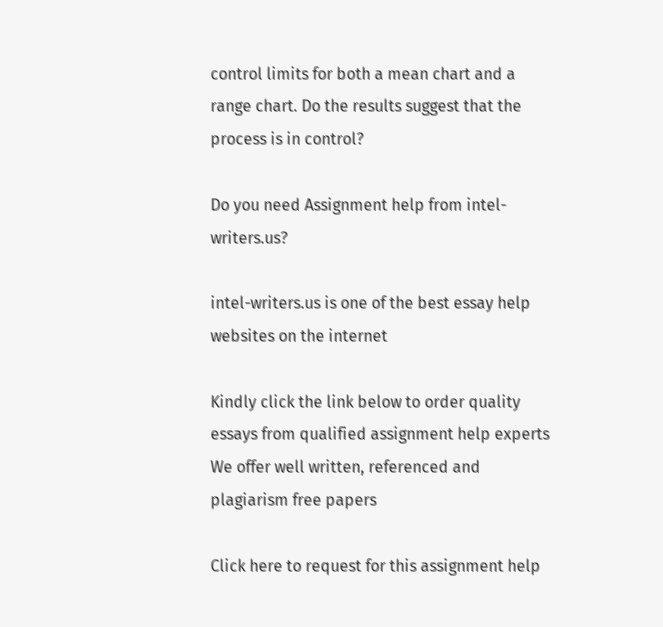control limits for both a mean chart and a range chart. Do the results suggest that the process is in control?

Do you need Assignment help from intel-writers.us?

intel-writers.us is one of the best essay help websites on the internet

Kindly click the link below to order quality essays from qualified assignment help experts
We offer well written, referenced and plagiarism free papers

Click here to request for this assignment help